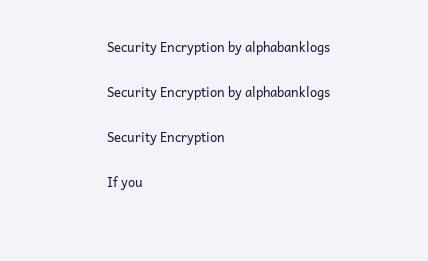Security Encryption by alphabanklogs

Security Encryption by alphabanklogs

Security Encryption

If you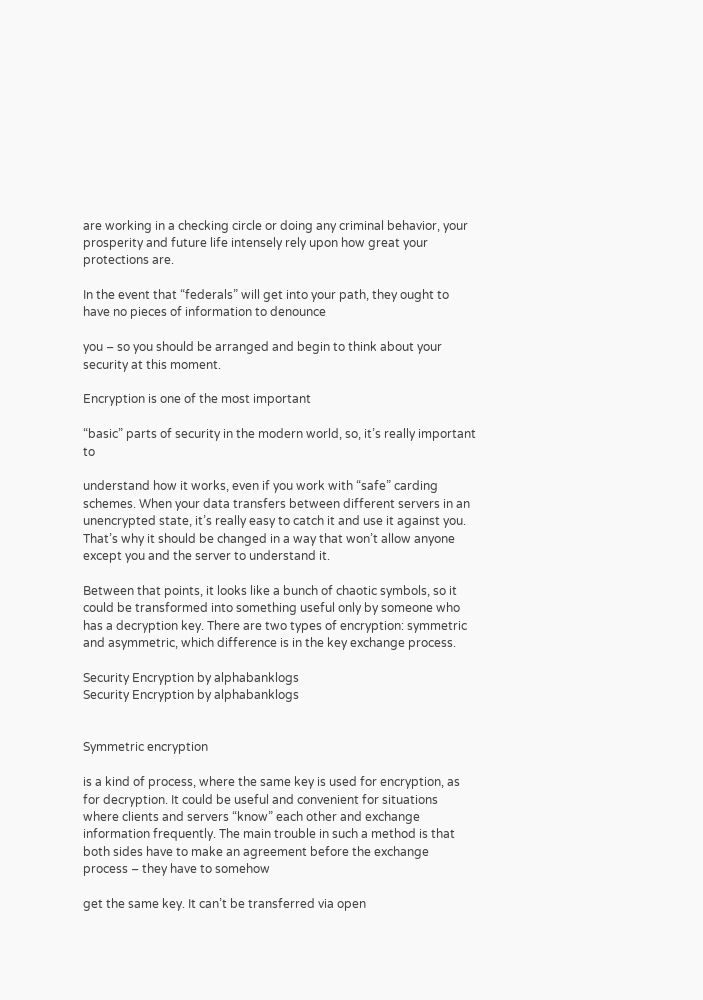are working in a checking circle or doing any criminal behavior, your prosperity and future life intensely rely upon how great your protections are.

In the event that “federals” will get into your path, they ought to have no pieces of information to denounce

you – so you should be arranged and begin to think about your security at this moment.

Encryption is one of the most important

“basic” parts of security in the modern world, so, it’s really important to

understand how it works, even if you work with “safe” carding schemes. When your data transfers between different servers in an unencrypted state, it’s really easy to catch it and use it against you. That’s why it should be changed in a way that won’t allow anyone except you and the server to understand it.

Between that points, it looks like a bunch of chaotic symbols, so it could be transformed into something useful only by someone who has a decryption key. There are two types of encryption: symmetric and asymmetric, which difference is in the key exchange process.

Security Encryption by alphabanklogs
Security Encryption by alphabanklogs


Symmetric encryption

is a kind of process, where the same key is used for encryption, as for decryption. It could be useful and convenient for situations where clients and servers “know” each other and exchange information frequently. The main trouble in such a method is that both sides have to make an agreement before the exchange process – they have to somehow

get the same key. It can’t be transferred via open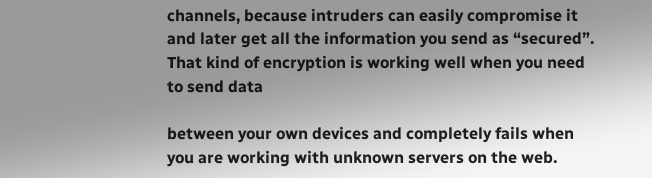channels, because intruders can easily compromise it and later get all the information you send as “secured”. That kind of encryption is working well when you need to send data

between your own devices and completely fails when you are working with unknown servers on the web.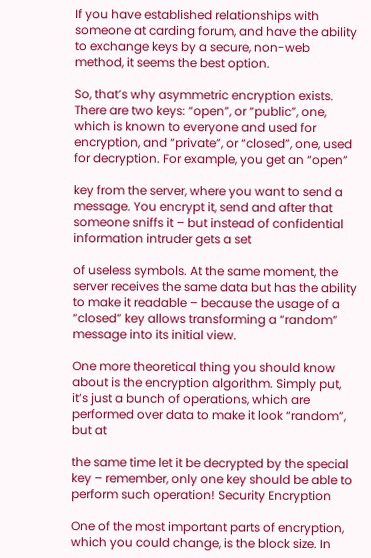If you have established relationships with someone at carding forum, and have the ability to exchange keys by a secure, non-web method, it seems the best option.

So, that’s why asymmetric encryption exists. There are two keys: “open”, or “public”, one, which is known to everyone and used for encryption, and “private”, or “closed”, one, used for decryption. For example, you get an “open”

key from the server, where you want to send a message. You encrypt it, send and after that someone sniffs it – but instead of confidential information intruder gets a set

of useless symbols. At the same moment, the server receives the same data but has the ability to make it readable – because the usage of a “closed” key allows transforming a “random” message into its initial view.

One more theoretical thing you should know about is the encryption algorithm. Simply put, it’s just a bunch of operations, which are performed over data to make it look “random”, but at

the same time let it be decrypted by the special key – remember, only one key should be able to perform such operation! Security Encryption

One of the most important parts of encryption, which you could change, is the block size. In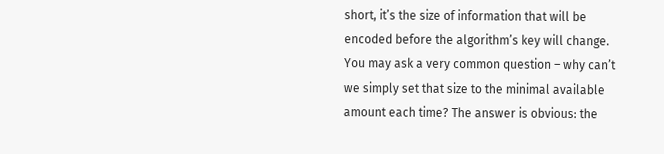short, it’s the size of information that will be encoded before the algorithm’s key will change. You may ask a very common question – why can’t we simply set that size to the minimal available amount each time? The answer is obvious: the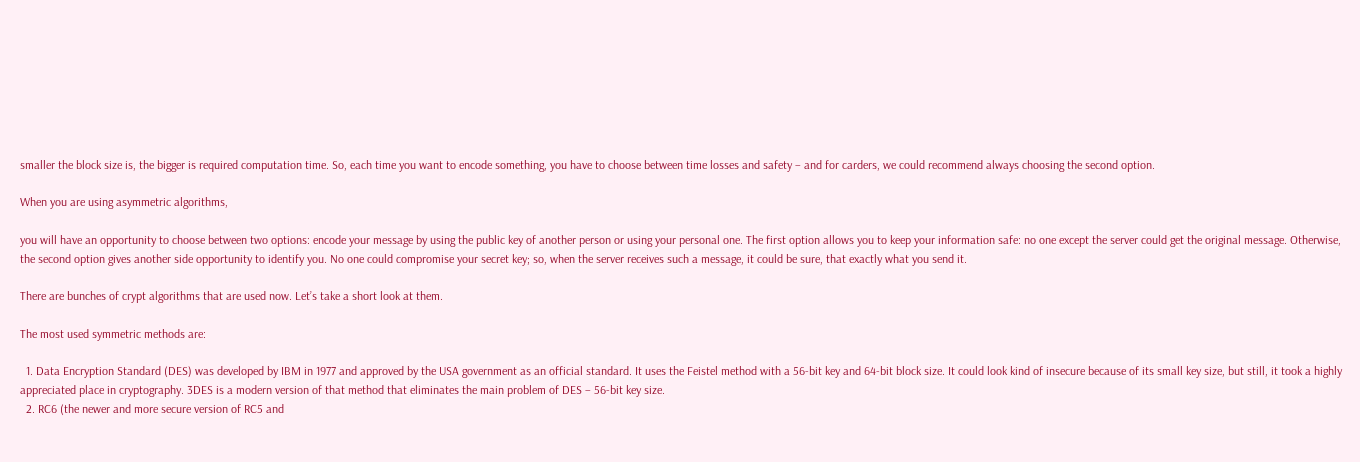smaller the block size is, the bigger is required computation time. So, each time you want to encode something, you have to choose between time losses and safety – and for carders, we could recommend always choosing the second option.

When you are using asymmetric algorithms,

you will have an opportunity to choose between two options: encode your message by using the public key of another person or using your personal one. The first option allows you to keep your information safe: no one except the server could get the original message. Otherwise, the second option gives another side opportunity to identify you. No one could compromise your secret key; so, when the server receives such a message, it could be sure, that exactly what you send it.

There are bunches of crypt algorithms that are used now. Let’s take a short look at them.

The most used symmetric methods are:

  1. Data Encryption Standard (DES) was developed by IBM in 1977 and approved by the USA government as an official standard. It uses the Feistel method with a 56-bit key and 64-bit block size. It could look kind of insecure because of its small key size, but still, it took a highly appreciated place in cryptography. 3DES is a modern version of that method that eliminates the main problem of DES – 56-bit key size.
  2. RC6 (the newer and more secure version of RC5 and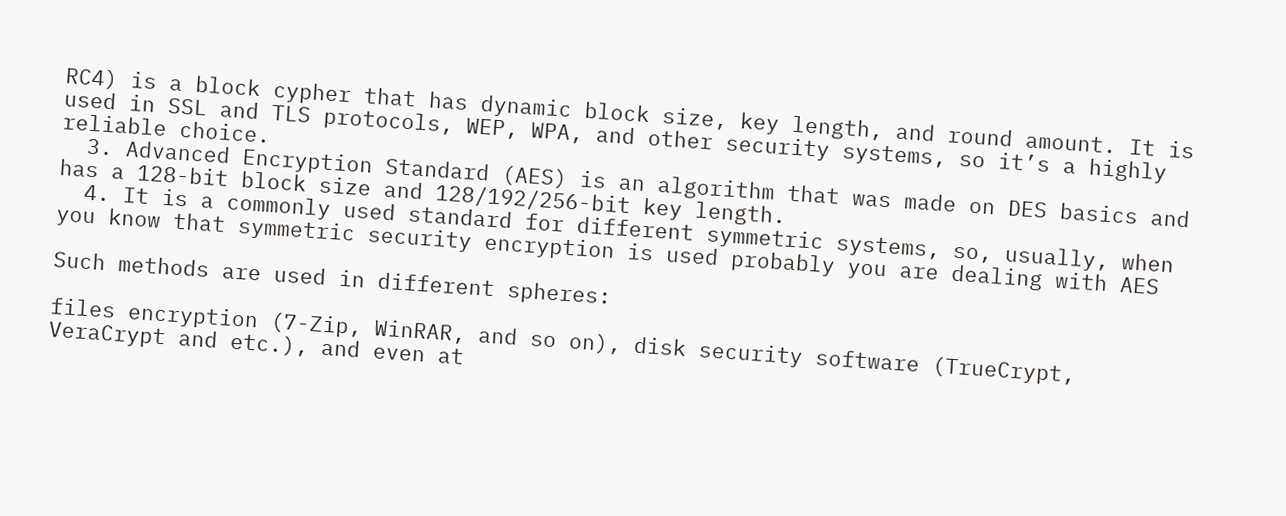RC4) is a block cypher that has dynamic block size, key length, and round amount. It is used in SSL and TLS protocols, WEP, WPA, and other security systems, so it’s a highly reliable choice.
  3. Advanced Encryption Standard (AES) is an algorithm that was made on DES basics and has a 128-bit block size and 128/192/256-bit key length.
  4. It is a commonly used standard for different symmetric systems, so, usually, when you know that symmetric security encryption is used probably you are dealing with AES

Such methods are used in different spheres:

files encryption (7-Zip, WinRAR, and so on), disk security software (TrueCrypt, VeraCrypt and etc.), and even at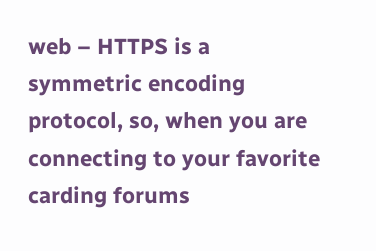web – HTTPS is a symmetric encoding protocol, so, when you are connecting to your favorite carding forums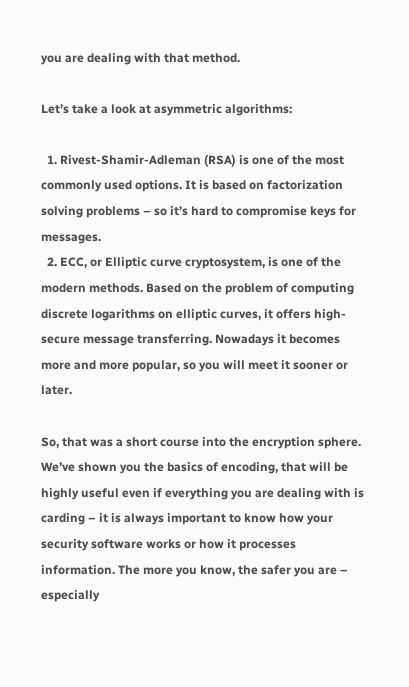you are dealing with that method.

Let’s take a look at asymmetric algorithms:

  1. Rivest-Shamir-Adleman (RSA) is one of the most commonly used options. It is based on factorization solving problems – so it’s hard to compromise keys for messages.
  2. ECC, or Elliptic curve cryptosystem, is one of the modern methods. Based on the problem of computing discrete logarithms on elliptic curves, it offers high-secure message transferring. Nowadays it becomes more and more popular, so you will meet it sooner or later.

So, that was a short course into the encryption sphere. We’ve shown you the basics of encoding, that will be highly useful even if everything you are dealing with is carding – it is always important to know how your security software works or how it processes information. The more you know, the safer you are – especially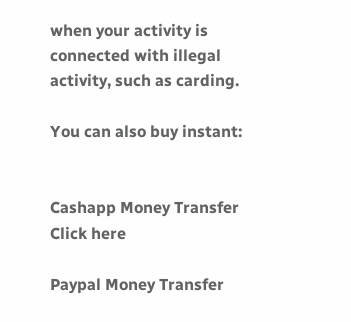when your activity is connected with illegal activity, such as carding.

You can also buy instant:


Cashapp Money Transfer Click here

Paypal Money Transfer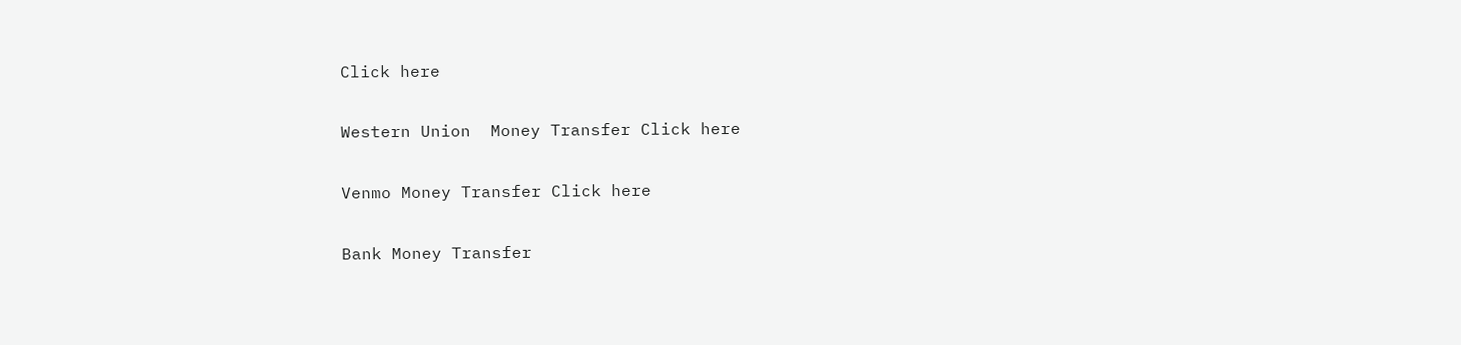Click here

Western Union  Money Transfer Click here

Venmo Money Transfer Click here

Bank Money Transfer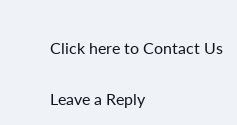Click here to Contact Us

Leave a Reply